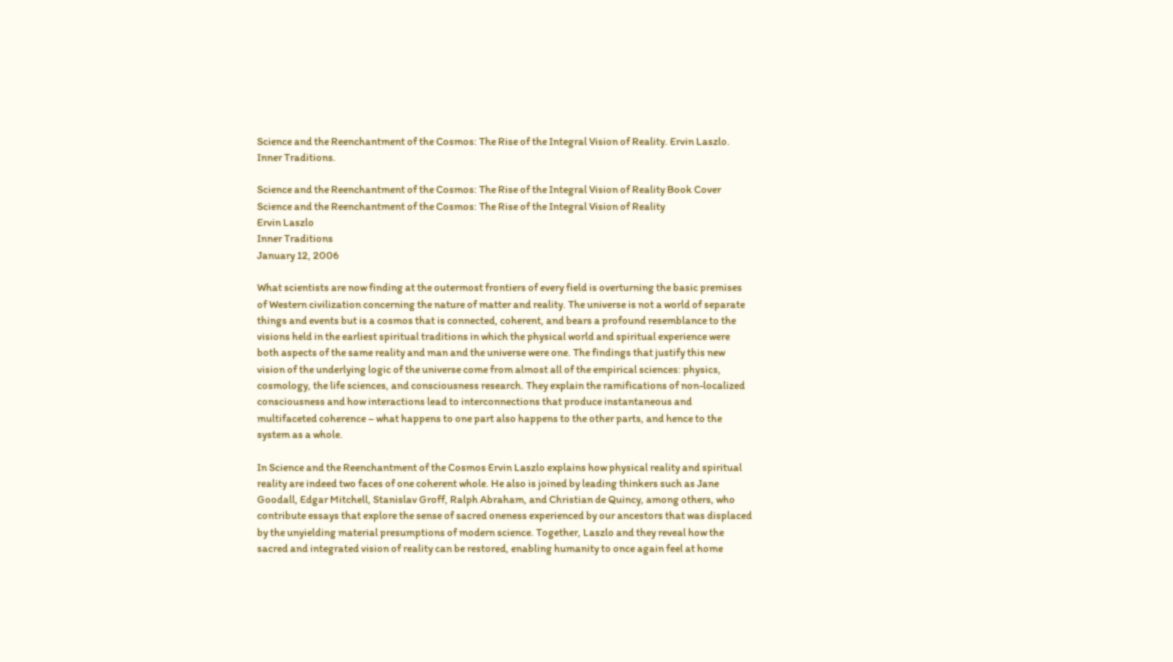Science and the Reenchantment of the Cosmos: The Rise of the Integral Vision of Reality. Ervin Laszlo. Inner Traditions.

Science and the Reenchantment of the Cosmos: The Rise of the Integral Vision of Reality Book Cover Science and the Reenchantment of the Cosmos: The Rise of the Integral Vision of Reality
Ervin Laszlo
Inner Traditions
January 12, 2006

What scientists are now finding at the outermost frontiers of every field is overturning the basic premises of Western civilization concerning the nature of matter and reality. The universe is not a world of separate things and events but is a cosmos that is connected, coherent, and bears a profound resemblance to the visions held in the earliest spiritual traditions in which the physical world and spiritual experience were both aspects of the same reality and man and the universe were one. The findings that justify this new vision of the underlying logic of the universe come from almost all of the empirical sciences: physics, cosmology, the life sciences, and consciousness research. They explain the ramifications of non-localized consciousness and how interactions lead to interconnections that produce instantaneous and multifaceted coherence – what happens to one part also happens to the other parts, and hence to the system as a whole.

In Science and the Reenchantment of the Cosmos Ervin Laszlo explains how physical reality and spiritual reality are indeed two faces of one coherent whole. He also is joined by leading thinkers such as Jane Goodall, Edgar Mitchell, Stanislav Groff, Ralph Abraham, and Christian de Quincy, among others, who contribute essays that explore the sense of sacred oneness experienced by our ancestors that was displaced by the unyielding material presumptions of modern science. Together, Laszlo and they reveal how the sacred and integrated vision of reality can be restored, enabling humanity to once again feel at home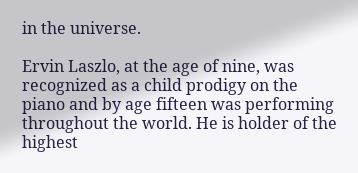in the universe.

Ervin Laszlo, at the age of nine, was recognized as a child prodigy on the piano and by age fifteen was performing throughout the world. He is holder of the highest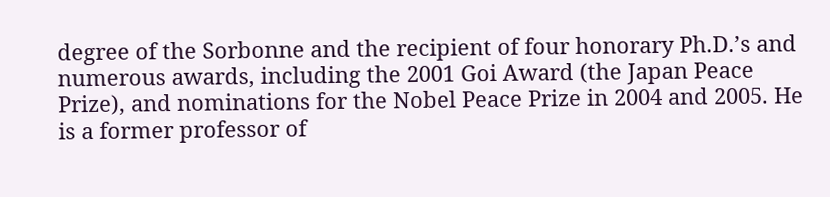degree of the Sorbonne and the recipient of four honorary Ph.D.’s and numerous awards, including the 2001 Goi Award (the Japan Peace Prize), and nominations for the Nobel Peace Prize in 2004 and 2005. He is a former professor of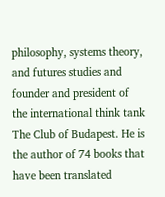philosophy, systems theory, and futures studies and founder and president of the international think tank The Club of Budapest. He is the author of 74 books that have been translated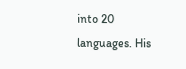into 20 languages. His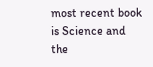most recent book is Science and the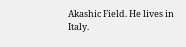Akashic Field. He lives in Italy.